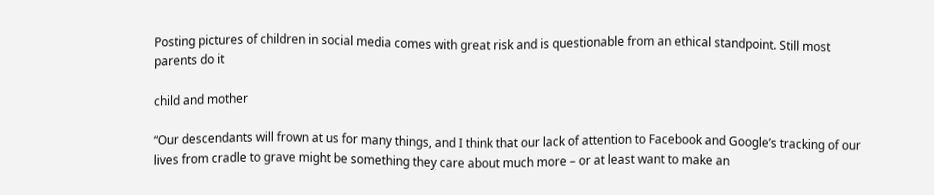Posting pictures of children in social media comes with great risk and is questionable from an ethical standpoint. Still most parents do it

child and mother

“Our descendants will frown at us for many things, and I think that our lack of attention to Facebook and Google’s tracking of our lives from cradle to grave might be something they care about much more – or at least want to make an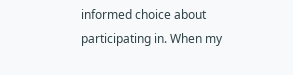informed choice about participating in. When my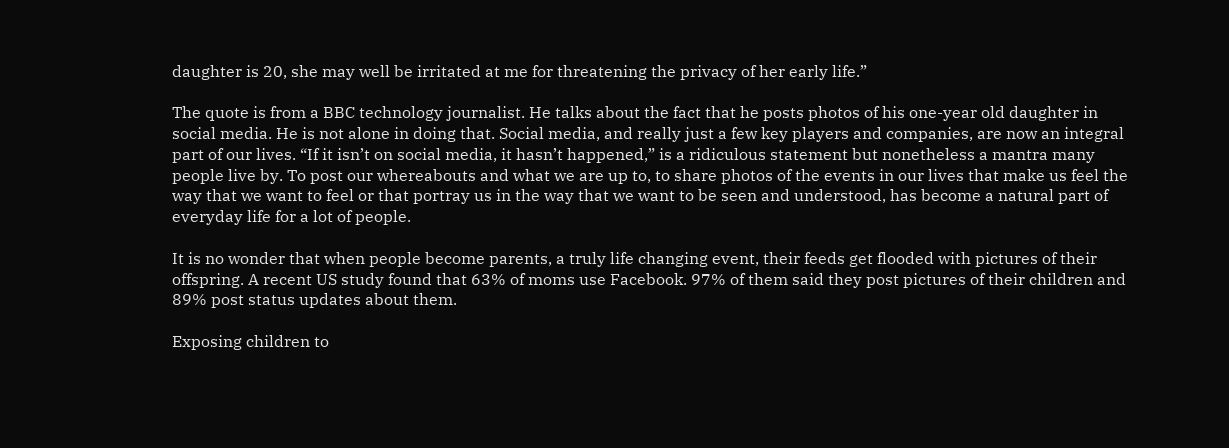daughter is 20, she may well be irritated at me for threatening the privacy of her early life.”

The quote is from a BBC technology journalist. He talks about the fact that he posts photos of his one-year old daughter in social media. He is not alone in doing that. Social media, and really just a few key players and companies, are now an integral part of our lives. “If it isn’t on social media, it hasn’t happened,” is a ridiculous statement but nonetheless a mantra many people live by. To post our whereabouts and what we are up to, to share photos of the events in our lives that make us feel the way that we want to feel or that portray us in the way that we want to be seen and understood, has become a natural part of everyday life for a lot of people.

It is no wonder that when people become parents, a truly life changing event, their feeds get flooded with pictures of their offspring. A recent US study found that 63% of moms use Facebook. 97% of them said they post pictures of their children and 89% post status updates about them.

Exposing children to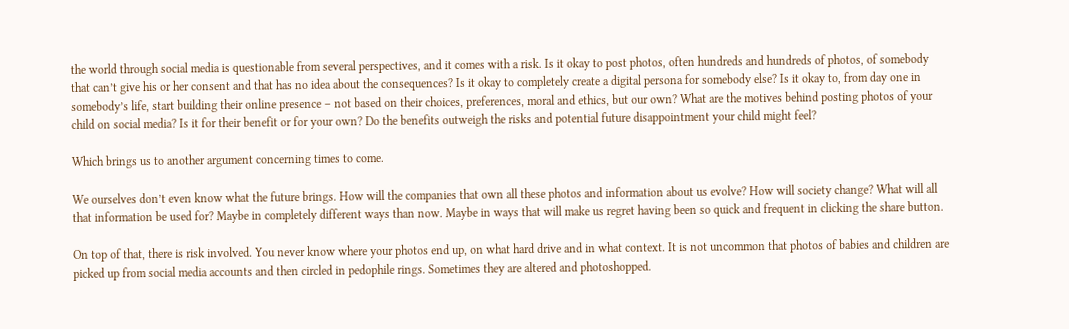the world through social media is questionable from several perspectives, and it comes with a risk. Is it okay to post photos, often hundreds and hundreds of photos, of somebody that can’t give his or her consent and that has no idea about the consequences? Is it okay to completely create a digital persona for somebody else? Is it okay to, from day one in somebody’s life, start building their online presence – not based on their choices, preferences, moral and ethics, but our own? What are the motives behind posting photos of your child on social media? Is it for their benefit or for your own? Do the benefits outweigh the risks and potential future disappointment your child might feel?

Which brings us to another argument concerning times to come.

We ourselves don’t even know what the future brings. How will the companies that own all these photos and information about us evolve? How will society change? What will all that information be used for? Maybe in completely different ways than now. Maybe in ways that will make us regret having been so quick and frequent in clicking the share button.

On top of that, there is risk involved. You never know where your photos end up, on what hard drive and in what context. It is not uncommon that photos of babies and children are picked up from social media accounts and then circled in pedophile rings. Sometimes they are altered and photoshopped.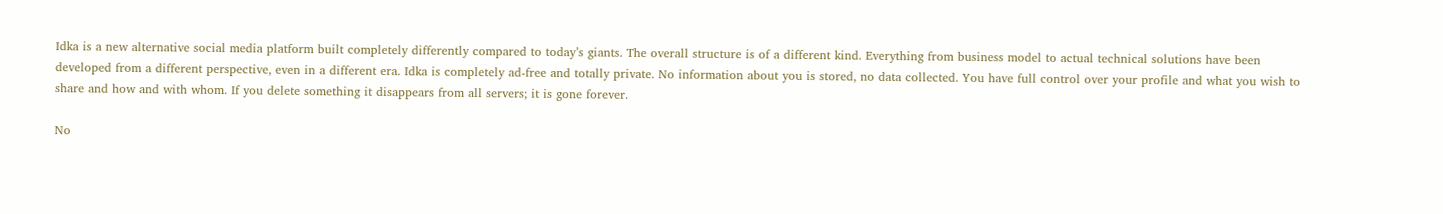Idka is a new alternative social media platform built completely differently compared to today’s giants. The overall structure is of a different kind. Everything from business model to actual technical solutions have been developed from a different perspective, even in a different era. Idka is completely ad-free and totally private. No information about you is stored, no data collected. You have full control over your profile and what you wish to share and how and with whom. If you delete something it disappears from all servers; it is gone forever.

No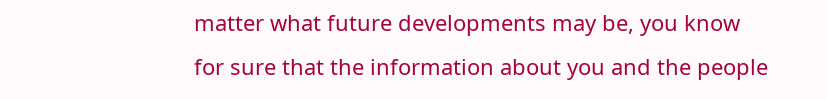matter what future developments may be, you know for sure that the information about you and the people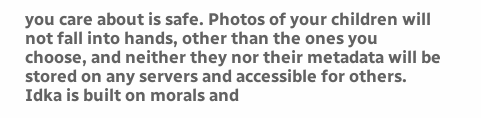you care about is safe. Photos of your children will not fall into hands, other than the ones you choose, and neither they nor their metadata will be stored on any servers and accessible for others. Idka is built on morals and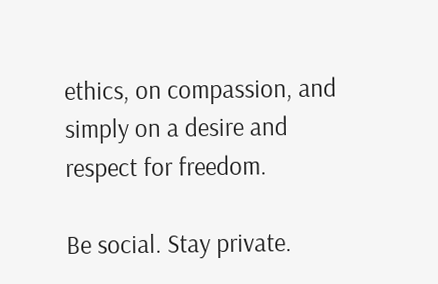ethics, on compassion, and simply on a desire and respect for freedom.

Be social. Stay private.